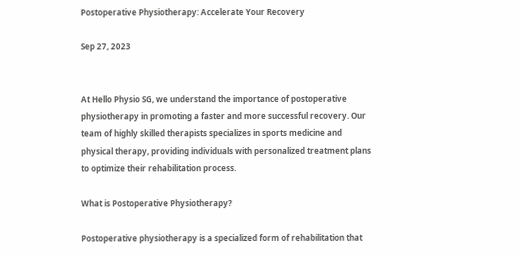Postoperative Physiotherapy: Accelerate Your Recovery

Sep 27, 2023


At Hello Physio SG, we understand the importance of postoperative physiotherapy in promoting a faster and more successful recovery. Our team of highly skilled therapists specializes in sports medicine and physical therapy, providing individuals with personalized treatment plans to optimize their rehabilitation process.

What is Postoperative Physiotherapy?

Postoperative physiotherapy is a specialized form of rehabilitation that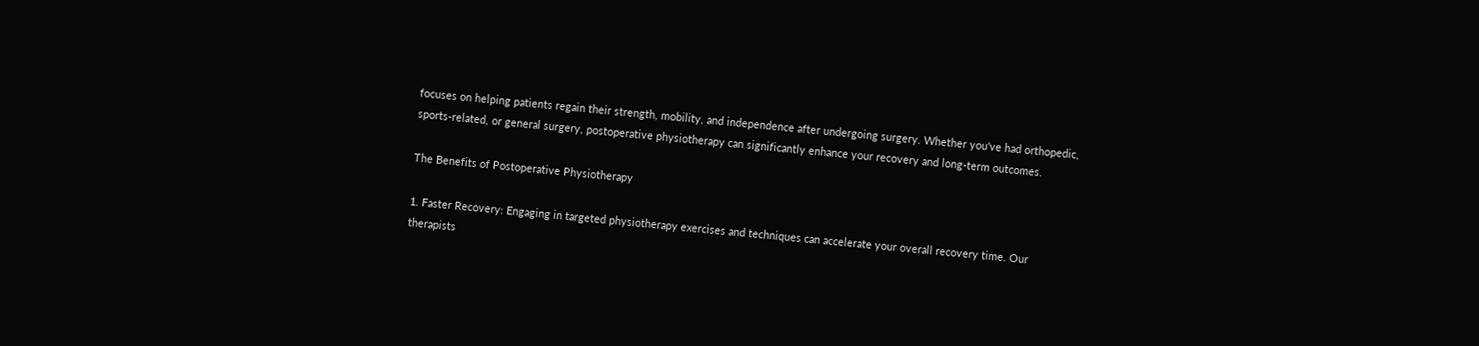focuses on helping patients regain their strength, mobility, and independence after undergoing surgery. Whether you've had orthopedic, sports-related, or general surgery, postoperative physiotherapy can significantly enhance your recovery and long-term outcomes.

The Benefits of Postoperative Physiotherapy

1. Faster Recovery: Engaging in targeted physiotherapy exercises and techniques can accelerate your overall recovery time. Our therapists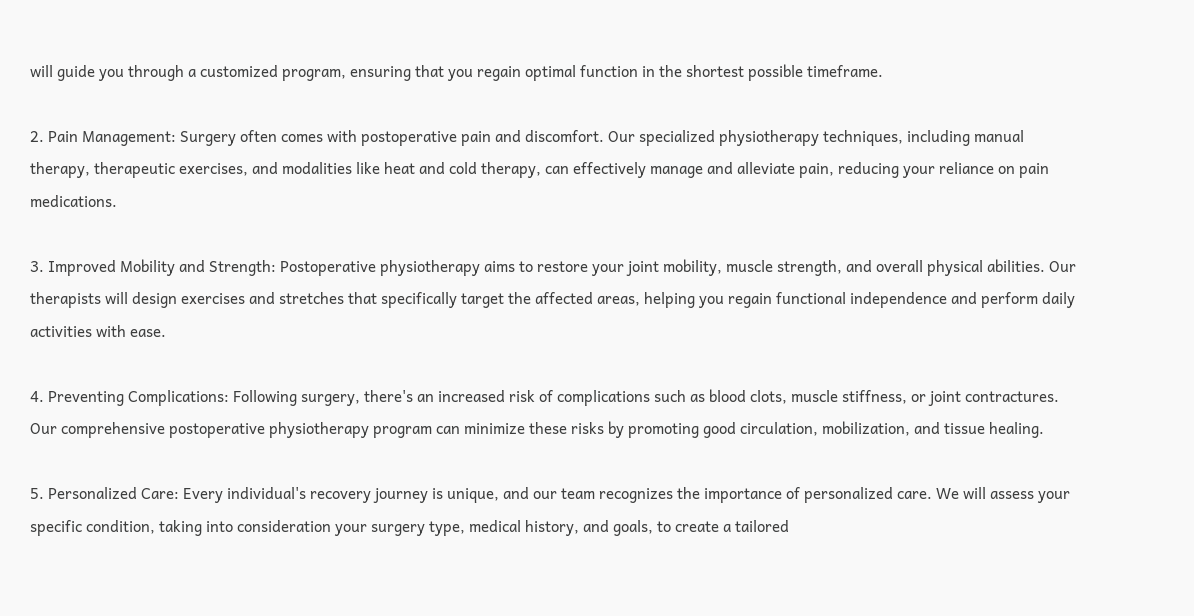will guide you through a customized program, ensuring that you regain optimal function in the shortest possible timeframe.

2. Pain Management: Surgery often comes with postoperative pain and discomfort. Our specialized physiotherapy techniques, including manual therapy, therapeutic exercises, and modalities like heat and cold therapy, can effectively manage and alleviate pain, reducing your reliance on pain medications.

3. Improved Mobility and Strength: Postoperative physiotherapy aims to restore your joint mobility, muscle strength, and overall physical abilities. Our therapists will design exercises and stretches that specifically target the affected areas, helping you regain functional independence and perform daily activities with ease.

4. Preventing Complications: Following surgery, there's an increased risk of complications such as blood clots, muscle stiffness, or joint contractures. Our comprehensive postoperative physiotherapy program can minimize these risks by promoting good circulation, mobilization, and tissue healing.

5. Personalized Care: Every individual's recovery journey is unique, and our team recognizes the importance of personalized care. We will assess your specific condition, taking into consideration your surgery type, medical history, and goals, to create a tailored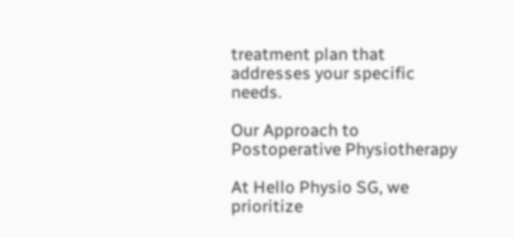treatment plan that addresses your specific needs.

Our Approach to Postoperative Physiotherapy

At Hello Physio SG, we prioritize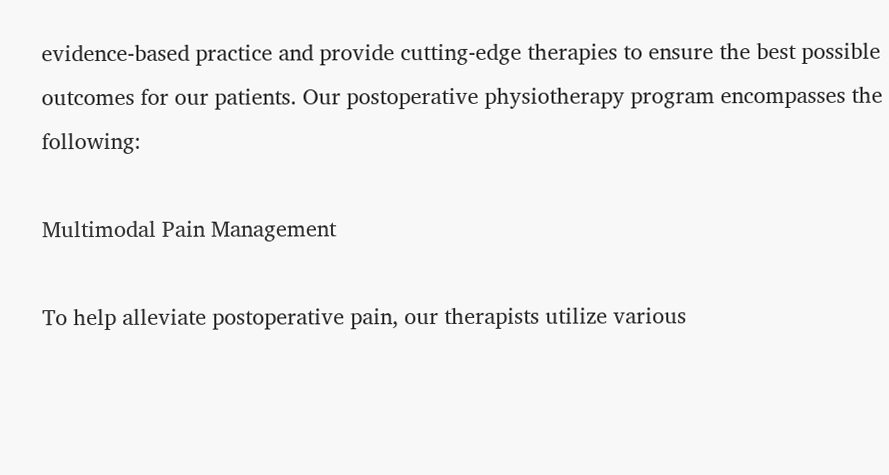evidence-based practice and provide cutting-edge therapies to ensure the best possible outcomes for our patients. Our postoperative physiotherapy program encompasses the following:

Multimodal Pain Management

To help alleviate postoperative pain, our therapists utilize various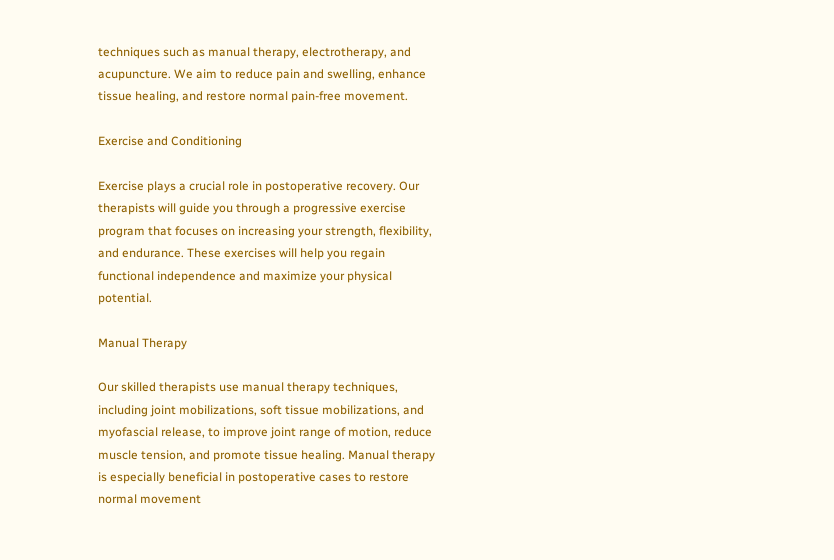techniques such as manual therapy, electrotherapy, and acupuncture. We aim to reduce pain and swelling, enhance tissue healing, and restore normal pain-free movement.

Exercise and Conditioning

Exercise plays a crucial role in postoperative recovery. Our therapists will guide you through a progressive exercise program that focuses on increasing your strength, flexibility, and endurance. These exercises will help you regain functional independence and maximize your physical potential.

Manual Therapy

Our skilled therapists use manual therapy techniques, including joint mobilizations, soft tissue mobilizations, and myofascial release, to improve joint range of motion, reduce muscle tension, and promote tissue healing. Manual therapy is especially beneficial in postoperative cases to restore normal movement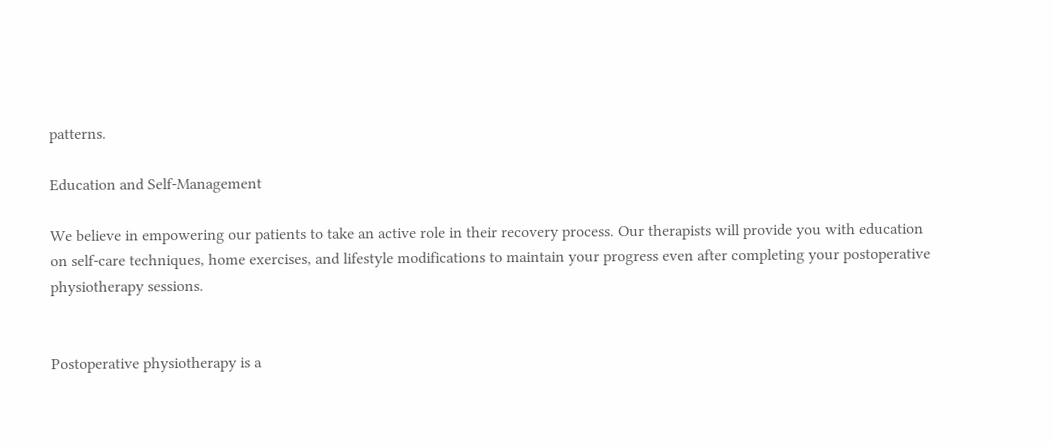patterns.

Education and Self-Management

We believe in empowering our patients to take an active role in their recovery process. Our therapists will provide you with education on self-care techniques, home exercises, and lifestyle modifications to maintain your progress even after completing your postoperative physiotherapy sessions.


Postoperative physiotherapy is a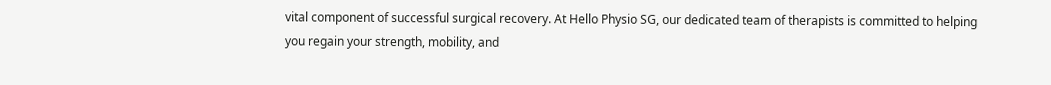vital component of successful surgical recovery. At Hello Physio SG, our dedicated team of therapists is committed to helping you regain your strength, mobility, and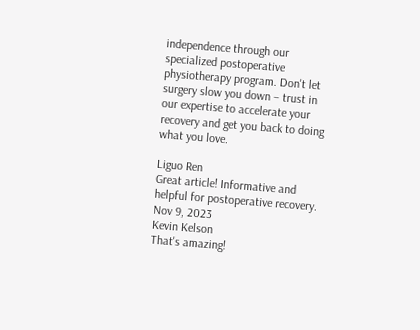independence through our specialized postoperative physiotherapy program. Don't let surgery slow you down – trust in our expertise to accelerate your recovery and get you back to doing what you love.

Liguo Ren
Great article! Informative and helpful for postoperative recovery.
Nov 9, 2023
Kevin Kelson
That's amazing!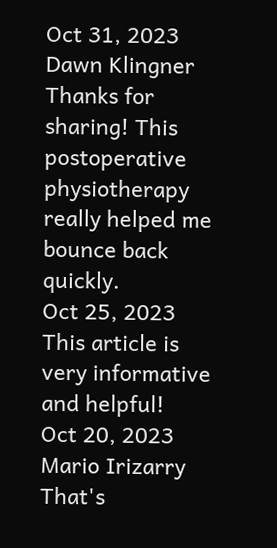Oct 31, 2023
Dawn Klingner
Thanks for sharing! This postoperative physiotherapy really helped me bounce back quickly.
Oct 25, 2023
This article is very informative and helpful!
Oct 20, 2023
Mario Irizarry
That's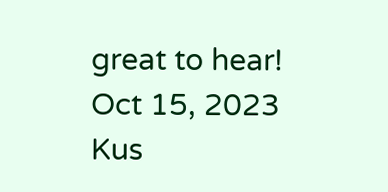great to hear!
Oct 15, 2023
Kus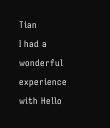Tian
I had a wonderful experience with Hello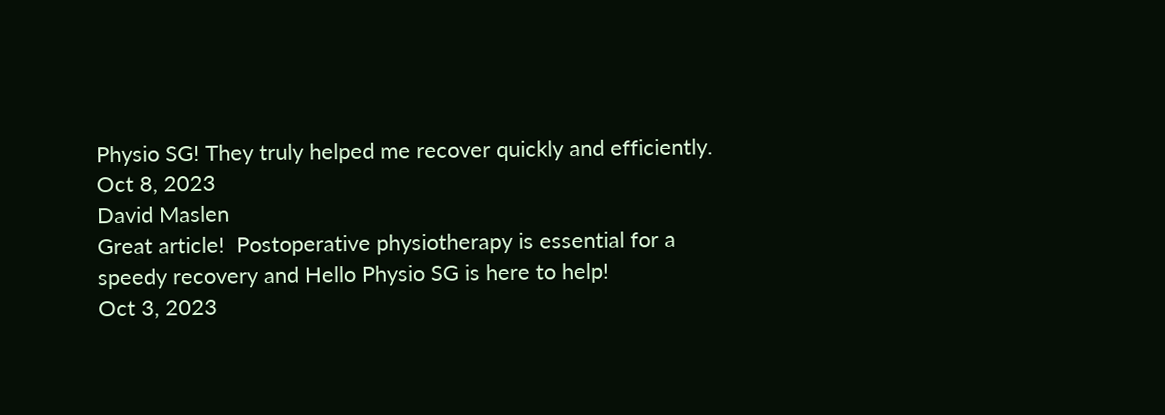Physio SG! They truly helped me recover quickly and efficiently.
Oct 8, 2023
David Maslen
Great article!  Postoperative physiotherapy is essential for a speedy recovery and Hello Physio SG is here to help!
Oct 3, 2023